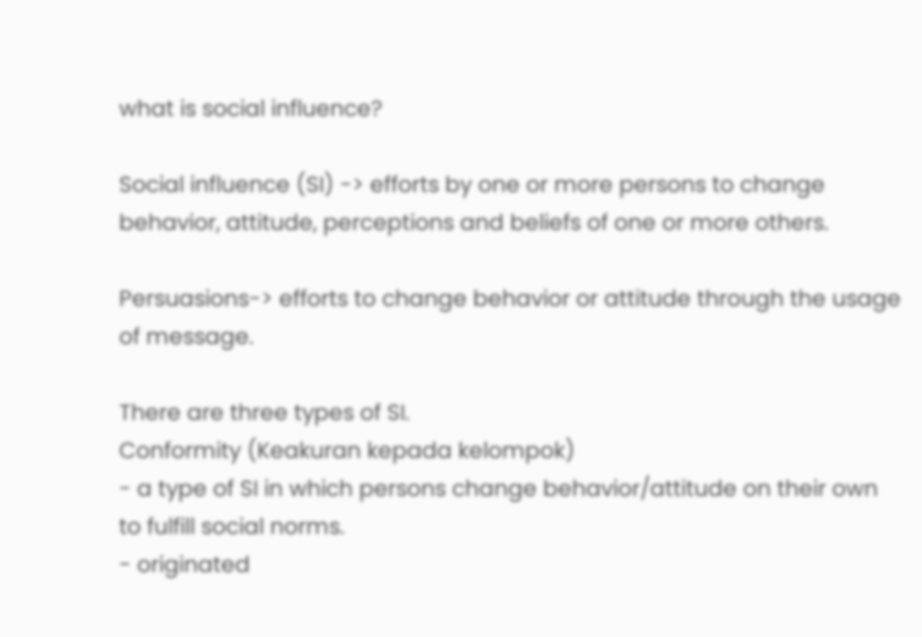what is social influence?

Social influence (SI) -> efforts by one or more persons to change behavior, attitude, perceptions and beliefs of one or more others.

Persuasions-> efforts to change behavior or attitude through the usage of message.

There are three types of SI.
Conformity (Keakuran kepada kelompok)
- a type of SI in which persons change behavior/attitude on their own to fulfill social norms.
- originated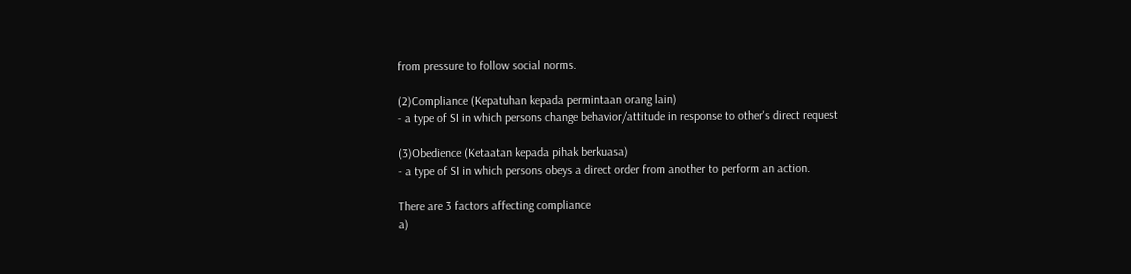from pressure to follow social norms.

(2)Compliance (Kepatuhan kepada permintaan orang lain)
- a type of SI in which persons change behavior/attitude in response to other's direct request

(3)Obedience (Ketaatan kepada pihak berkuasa)
- a type of SI in which persons obeys a direct order from another to perform an action.

There are 3 factors affecting compliance
a)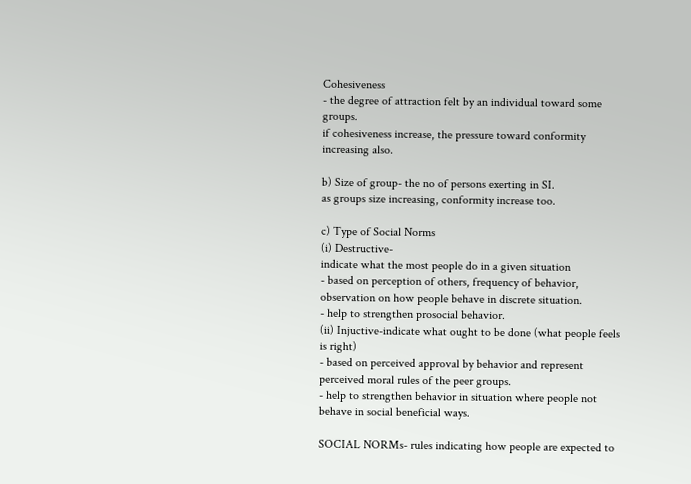Cohesiveness
- the degree of attraction felt by an individual toward some groups.
if cohesiveness increase, the pressure toward conformity increasing also.

b) Size of group- the no of persons exerting in SI.
as groups size increasing, conformity increase too.

c) Type of Social Norms
(i) Destructive-
indicate what the most people do in a given situation
- based on perception of others, frequency of behavior, observation on how people behave in discrete situation.
- help to strengthen prosocial behavior.
(ii) Injuctive-indicate what ought to be done (what people feels is right)
- based on perceived approval by behavior and represent perceived moral rules of the peer groups.
- help to strengthen behavior in situation where people not behave in social beneficial ways.

SOCIAL NORMs- rules indicating how people are expected to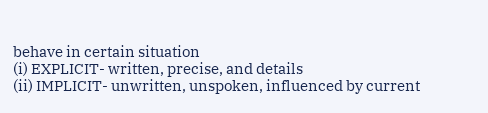behave in certain situation
(i) EXPLICIT- written, precise, and details
(ii) IMPLICIT- unwritten, unspoken, influenced by current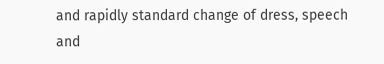and rapidly standard change of dress, speech and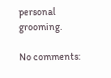personal grooming.

No comments: